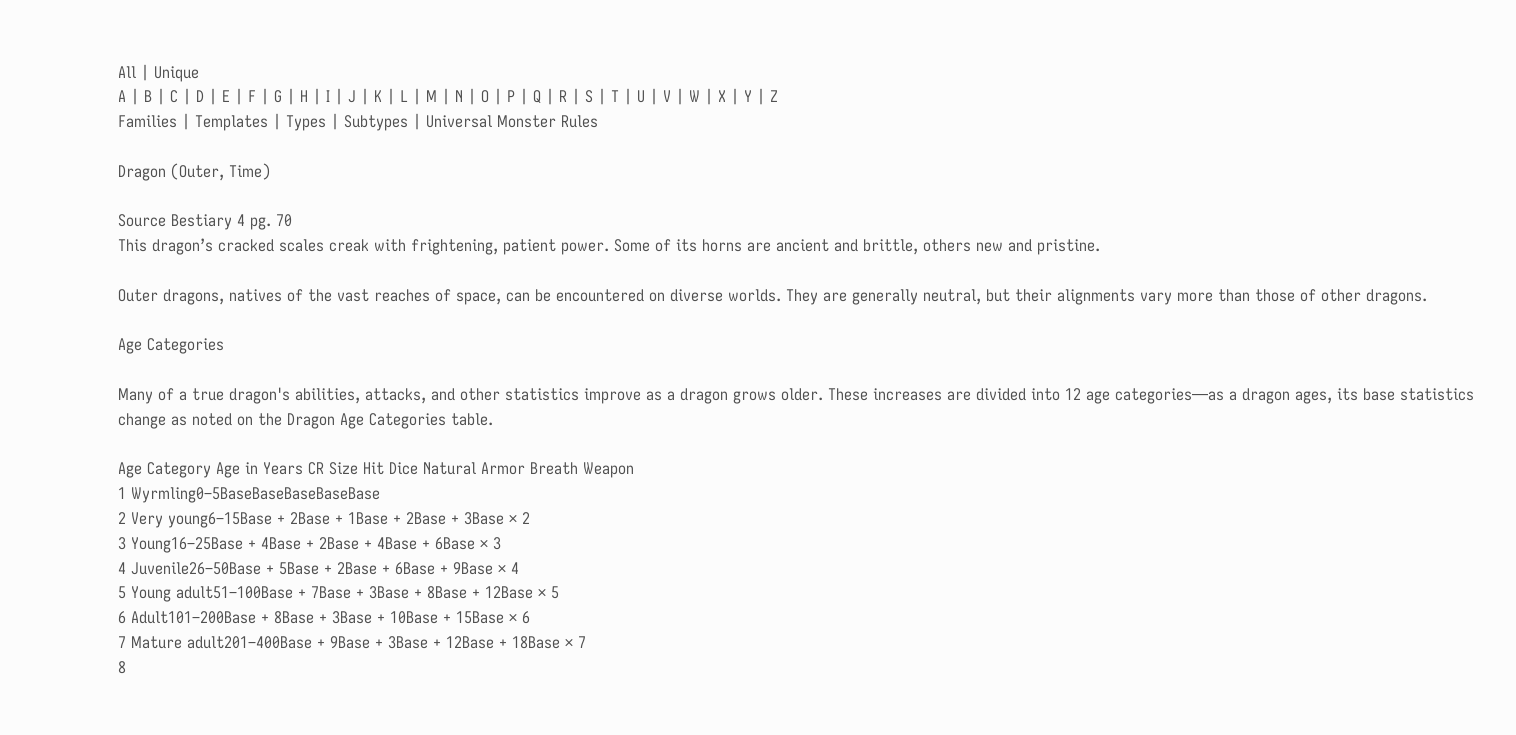All | Unique
A | B | C | D | E | F | G | H | I | J | K | L | M | N | O | P | Q | R | S | T | U | V | W | X | Y | Z
Families | Templates | Types | Subtypes | Universal Monster Rules

Dragon (Outer, Time)

Source Bestiary 4 pg. 70
This dragon’s cracked scales creak with frightening, patient power. Some of its horns are ancient and brittle, others new and pristine.

Outer dragons, natives of the vast reaches of space, can be encountered on diverse worlds. They are generally neutral, but their alignments vary more than those of other dragons.

Age Categories

Many of a true dragon's abilities, attacks, and other statistics improve as a dragon grows older. These increases are divided into 12 age categories—as a dragon ages, its base statistics change as noted on the Dragon Age Categories table.

Age Category Age in Years CR Size Hit Dice Natural Armor Breath Weapon
1 Wyrmling0–5BaseBaseBaseBaseBase
2 Very young6–15Base + 2Base + 1Base + 2Base + 3Base × 2
3 Young16–25Base + 4Base + 2Base + 4Base + 6Base × 3
4 Juvenile26–50Base + 5Base + 2Base + 6Base + 9Base × 4
5 Young adult51–100Base + 7Base + 3Base + 8Base + 12Base × 5
6 Adult101–200Base + 8Base + 3Base + 10Base + 15Base × 6
7 Mature adult201–400Base + 9Base + 3Base + 12Base + 18Base × 7
8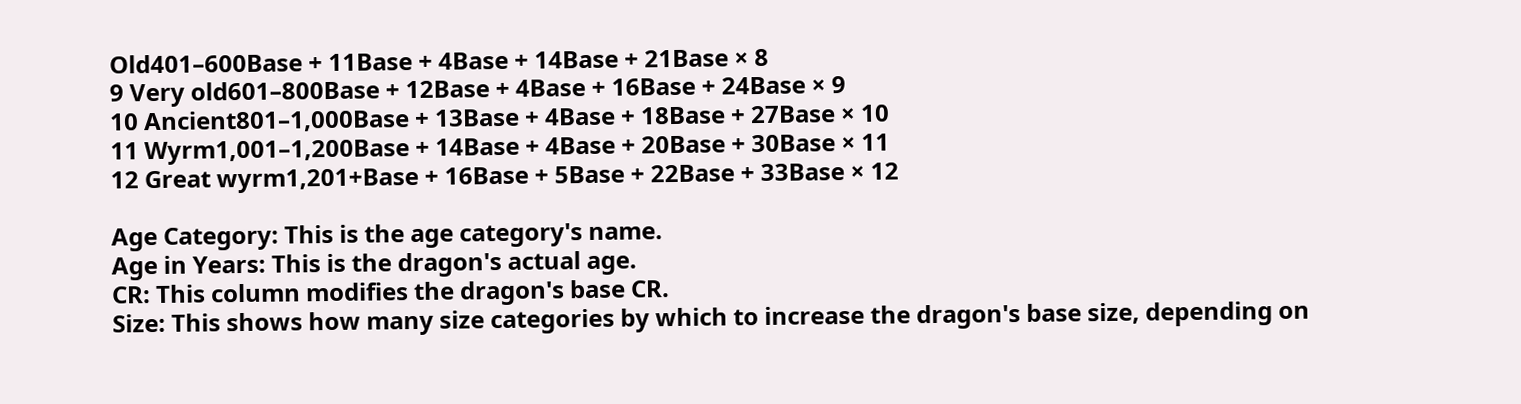Old401–600Base + 11Base + 4Base + 14Base + 21Base × 8
9 Very old601–800Base + 12Base + 4Base + 16Base + 24Base × 9
10 Ancient801–1,000Base + 13Base + 4Base + 18Base + 27Base × 10
11 Wyrm1,001–1,200Base + 14Base + 4Base + 20Base + 30Base × 11
12 Great wyrm1,201+Base + 16Base + 5Base + 22Base + 33Base × 12

Age Category: This is the age category's name.
Age in Years: This is the dragon's actual age.
CR: This column modifies the dragon's base CR.
Size: This shows how many size categories by which to increase the dragon's base size, depending on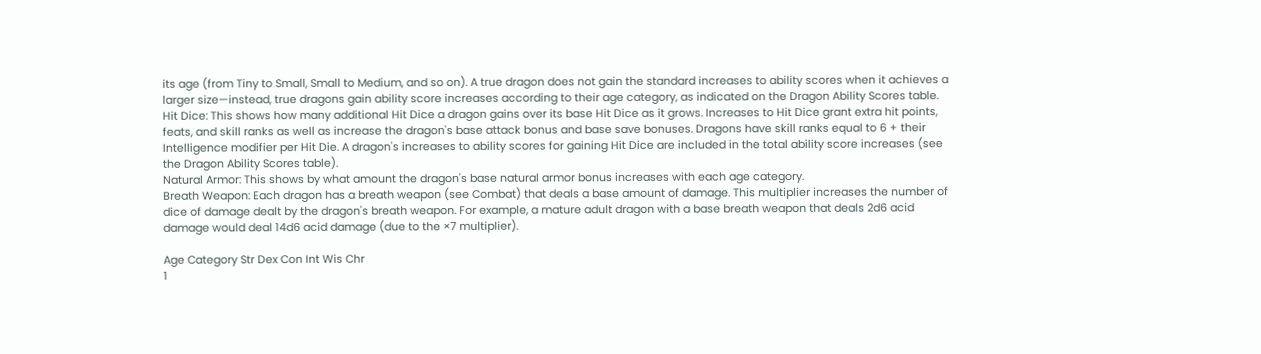its age (from Tiny to Small, Small to Medium, and so on). A true dragon does not gain the standard increases to ability scores when it achieves a larger size—instead, true dragons gain ability score increases according to their age category, as indicated on the Dragon Ability Scores table.
Hit Dice: This shows how many additional Hit Dice a dragon gains over its base Hit Dice as it grows. Increases to Hit Dice grant extra hit points, feats, and skill ranks as well as increase the dragon's base attack bonus and base save bonuses. Dragons have skill ranks equal to 6 + their Intelligence modifier per Hit Die. A dragon's increases to ability scores for gaining Hit Dice are included in the total ability score increases (see the Dragon Ability Scores table).
Natural Armor: This shows by what amount the dragon's base natural armor bonus increases with each age category.
Breath Weapon: Each dragon has a breath weapon (see Combat) that deals a base amount of damage. This multiplier increases the number of dice of damage dealt by the dragon's breath weapon. For example, a mature adult dragon with a base breath weapon that deals 2d6 acid damage would deal 14d6 acid damage (due to the ×7 multiplier).

Age Category Str Dex Con Int Wis Chr
1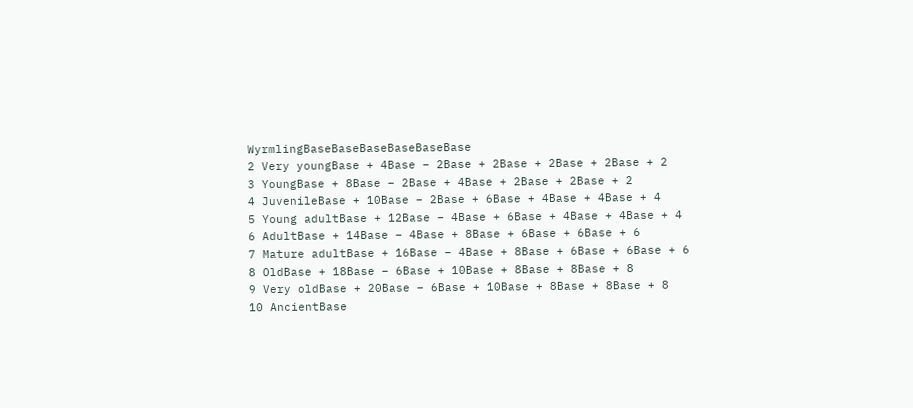WyrmlingBaseBaseBaseBaseBaseBase
2 Very youngBase + 4Base – 2Base + 2Base + 2Base + 2Base + 2
3 YoungBase + 8Base – 2Base + 4Base + 2Base + 2Base + 2
4 JuvenileBase + 10Base – 2Base + 6Base + 4Base + 4Base + 4
5 Young adultBase + 12Base – 4Base + 6Base + 4Base + 4Base + 4
6 AdultBase + 14Base – 4Base + 8Base + 6Base + 6Base + 6
7 Mature adultBase + 16Base – 4Base + 8Base + 6Base + 6Base + 6
8 OldBase + 18Base – 6Base + 10Base + 8Base + 8Base + 8
9 Very oldBase + 20Base – 6Base + 10Base + 8Base + 8Base + 8
10 AncientBase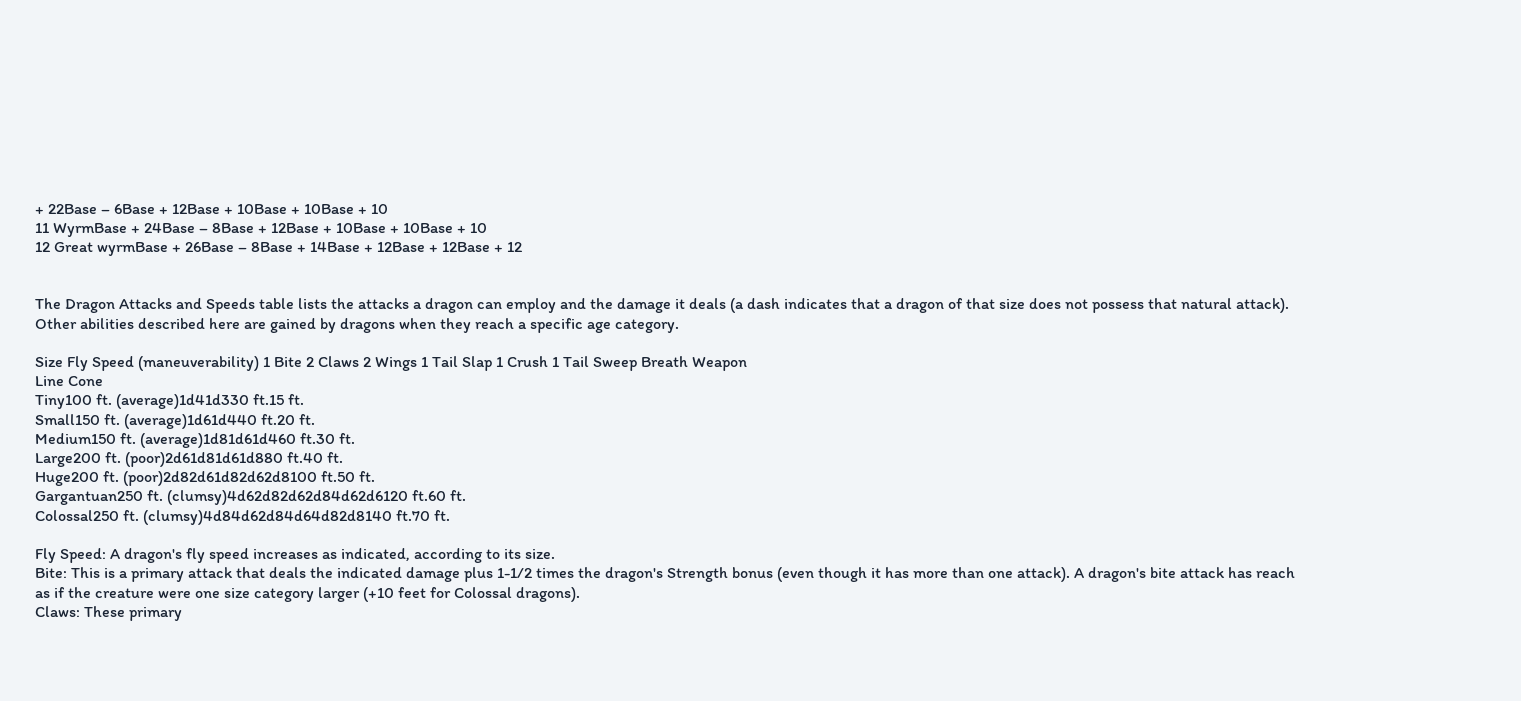+ 22Base – 6Base + 12Base + 10Base + 10Base + 10
11 WyrmBase + 24Base – 8Base + 12Base + 10Base + 10Base + 10
12 Great wyrmBase + 26Base – 8Base + 14Base + 12Base + 12Base + 12


The Dragon Attacks and Speeds table lists the attacks a dragon can employ and the damage it deals (a dash indicates that a dragon of that size does not possess that natural attack). Other abilities described here are gained by dragons when they reach a specific age category.

Size Fly Speed (maneuverability) 1 Bite 2 Claws 2 Wings 1 Tail Slap 1 Crush 1 Tail Sweep Breath Weapon
Line Cone
Tiny100 ft. (average)1d41d330 ft.15 ft.
Small150 ft. (average)1d61d440 ft.20 ft.
Medium150 ft. (average)1d81d61d460 ft.30 ft.
Large200 ft. (poor)2d61d81d61d880 ft.40 ft.
Huge200 ft. (poor)2d82d61d82d62d8100 ft.50 ft.
Gargantuan250 ft. (clumsy)4d62d82d62d84d62d6120 ft.60 ft.
Colossal250 ft. (clumsy)4d84d62d84d64d82d8140 ft.70 ft.

Fly Speed: A dragon's fly speed increases as indicated, according to its size.
Bite: This is a primary attack that deals the indicated damage plus 1-1/2 times the dragon's Strength bonus (even though it has more than one attack). A dragon's bite attack has reach as if the creature were one size category larger (+10 feet for Colossal dragons).
Claws: These primary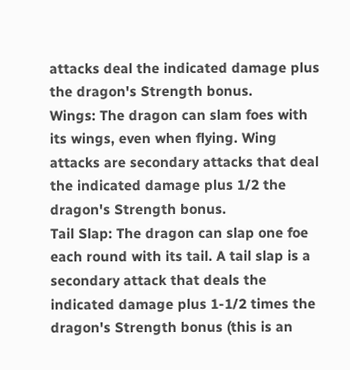attacks deal the indicated damage plus the dragon's Strength bonus.
Wings: The dragon can slam foes with its wings, even when flying. Wing attacks are secondary attacks that deal the indicated damage plus 1/2 the dragon's Strength bonus.
Tail Slap: The dragon can slap one foe each round with its tail. A tail slap is a secondary attack that deals the indicated damage plus 1-1/2 times the dragon's Strength bonus (this is an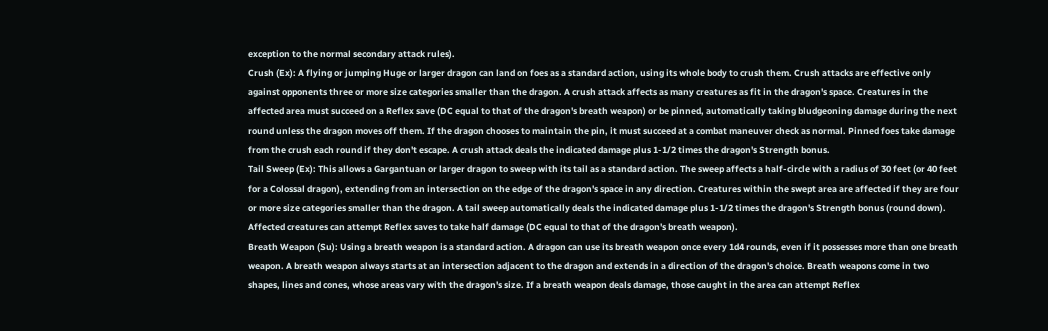exception to the normal secondary attack rules).
Crush (Ex): A flying or jumping Huge or larger dragon can land on foes as a standard action, using its whole body to crush them. Crush attacks are effective only against opponents three or more size categories smaller than the dragon. A crush attack affects as many creatures as fit in the dragon's space. Creatures in the affected area must succeed on a Reflex save (DC equal to that of the dragon's breath weapon) or be pinned, automatically taking bludgeoning damage during the next round unless the dragon moves off them. If the dragon chooses to maintain the pin, it must succeed at a combat maneuver check as normal. Pinned foes take damage from the crush each round if they don't escape. A crush attack deals the indicated damage plus 1-1/2 times the dragon's Strength bonus.
Tail Sweep (Ex): This allows a Gargantuan or larger dragon to sweep with its tail as a standard action. The sweep affects a half-circle with a radius of 30 feet (or 40 feet for a Colossal dragon), extending from an intersection on the edge of the dragon's space in any direction. Creatures within the swept area are affected if they are four or more size categories smaller than the dragon. A tail sweep automatically deals the indicated damage plus 1-1/2 times the dragon's Strength bonus (round down). Affected creatures can attempt Reflex saves to take half damage (DC equal to that of the dragon's breath weapon).
Breath Weapon (Su): Using a breath weapon is a standard action. A dragon can use its breath weapon once every 1d4 rounds, even if it possesses more than one breath weapon. A breath weapon always starts at an intersection adjacent to the dragon and extends in a direction of the dragon's choice. Breath weapons come in two shapes, lines and cones, whose areas vary with the dragon's size. If a breath weapon deals damage, those caught in the area can attempt Reflex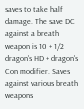saves to take half damage. The save DC against a breath weapon is 10 + 1/2 dragon's HD + dragon's Con modifier. Saves against various breath weapons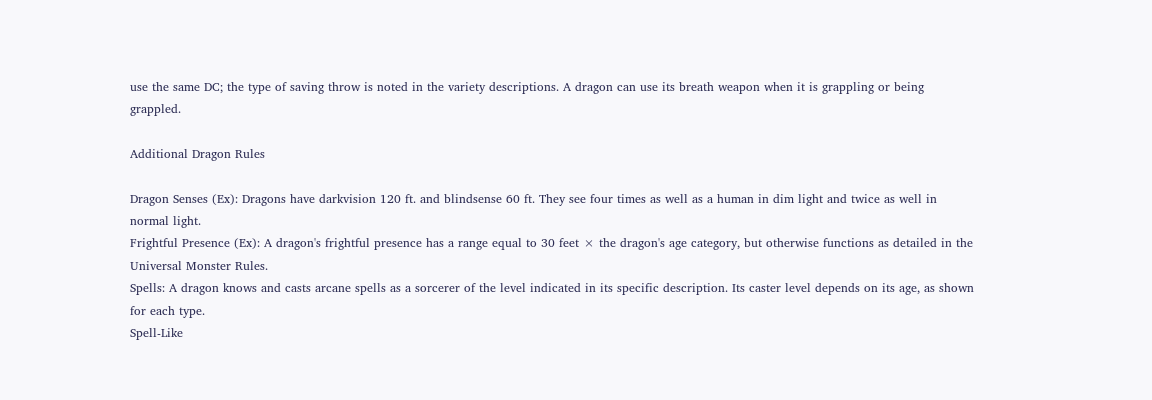use the same DC; the type of saving throw is noted in the variety descriptions. A dragon can use its breath weapon when it is grappling or being grappled.

Additional Dragon Rules

Dragon Senses (Ex): Dragons have darkvision 120 ft. and blindsense 60 ft. They see four times as well as a human in dim light and twice as well in normal light.
Frightful Presence (Ex): A dragon's frightful presence has a range equal to 30 feet × the dragon's age category, but otherwise functions as detailed in the Universal Monster Rules.
Spells: A dragon knows and casts arcane spells as a sorcerer of the level indicated in its specific description. Its caster level depends on its age, as shown for each type.
Spell-Like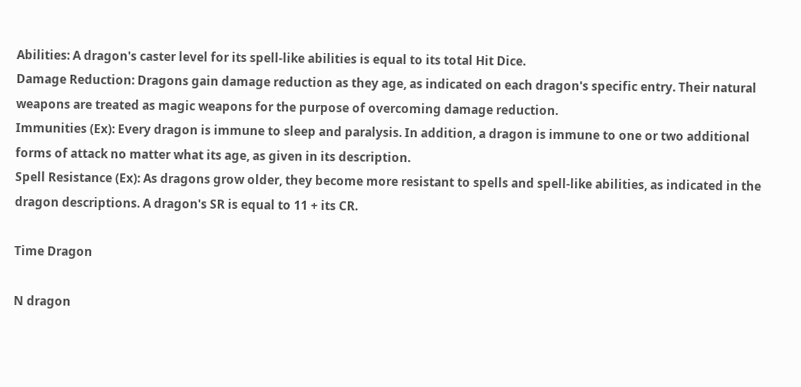Abilities: A dragon's caster level for its spell-like abilities is equal to its total Hit Dice.
Damage Reduction: Dragons gain damage reduction as they age, as indicated on each dragon's specific entry. Their natural weapons are treated as magic weapons for the purpose of overcoming damage reduction.
Immunities (Ex): Every dragon is immune to sleep and paralysis. In addition, a dragon is immune to one or two additional forms of attack no matter what its age, as given in its description.
Spell Resistance (Ex): As dragons grow older, they become more resistant to spells and spell-like abilities, as indicated in the dragon descriptions. A dragon's SR is equal to 11 + its CR.

Time Dragon

N dragon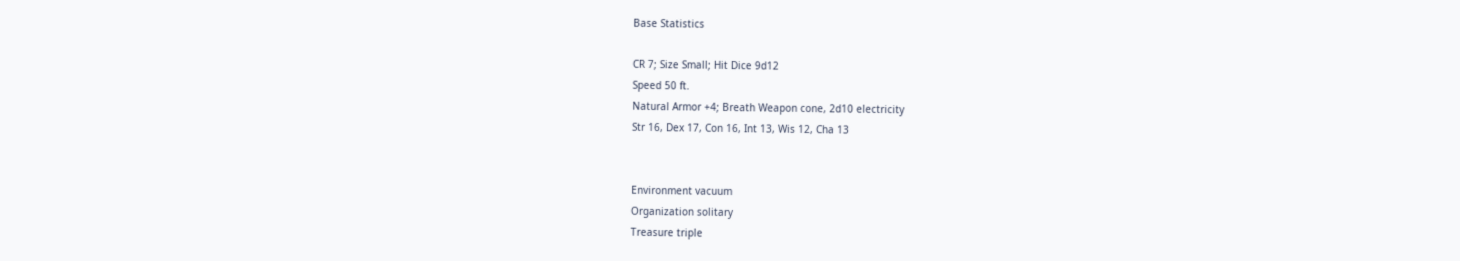Base Statistics

CR 7; Size Small; Hit Dice 9d12
Speed 50 ft.
Natural Armor +4; Breath Weapon cone, 2d10 electricity
Str 16, Dex 17, Con 16, Int 13, Wis 12, Cha 13


Environment vacuum
Organization solitary
Treasure triple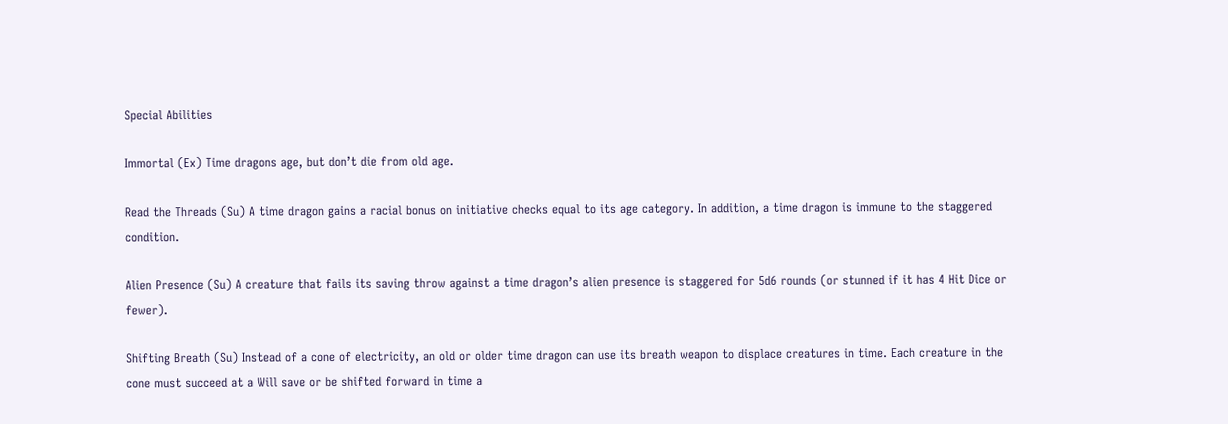Special Abilities

Immortal (Ex) Time dragons age, but don’t die from old age.

Read the Threads (Su) A time dragon gains a racial bonus on initiative checks equal to its age category. In addition, a time dragon is immune to the staggered condition.

Alien Presence (Su) A creature that fails its saving throw against a time dragon’s alien presence is staggered for 5d6 rounds (or stunned if it has 4 Hit Dice or fewer).

Shifting Breath (Su) Instead of a cone of electricity, an old or older time dragon can use its breath weapon to displace creatures in time. Each creature in the cone must succeed at a Will save or be shifted forward in time a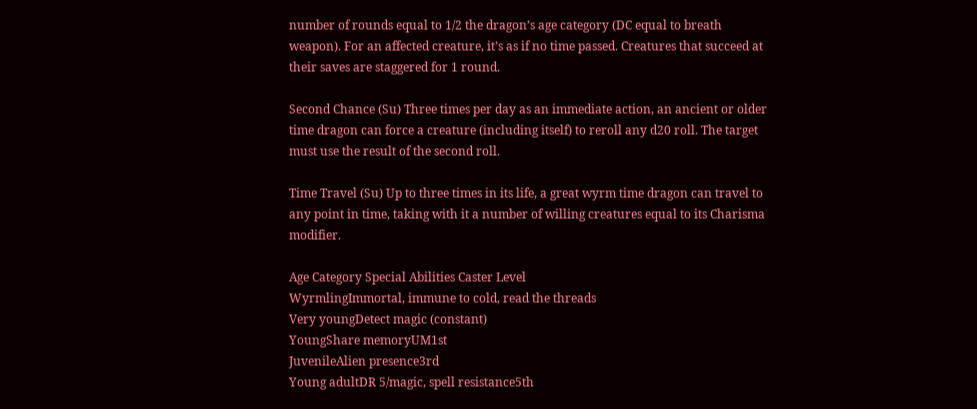number of rounds equal to 1/2 the dragon’s age category (DC equal to breath weapon). For an affected creature, it’s as if no time passed. Creatures that succeed at their saves are staggered for 1 round.

Second Chance (Su) Three times per day as an immediate action, an ancient or older time dragon can force a creature (including itself) to reroll any d20 roll. The target must use the result of the second roll.

Time Travel (Su) Up to three times in its life, a great wyrm time dragon can travel to any point in time, taking with it a number of willing creatures equal to its Charisma modifier.

Age Category Special Abilities Caster Level
WyrmlingImmortal, immune to cold, read the threads
Very youngDetect magic (constant)
YoungShare memoryUM1st
JuvenileAlien presence3rd
Young adultDR 5/magic, spell resistance5th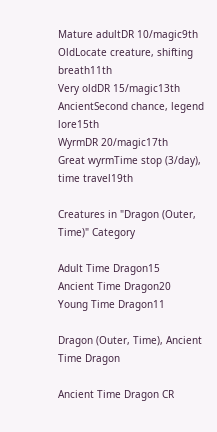Mature adultDR 10/magic9th
OldLocate creature, shifting breath11th
Very oldDR 15/magic13th
AncientSecond chance, legend lore15th
WyrmDR 20/magic17th
Great wyrmTime stop (3/day), time travel19th

Creatures in "Dragon (Outer, Time)" Category

Adult Time Dragon15
Ancient Time Dragon20
Young Time Dragon11

Dragon (Outer, Time), Ancient Time Dragon

Ancient Time Dragon CR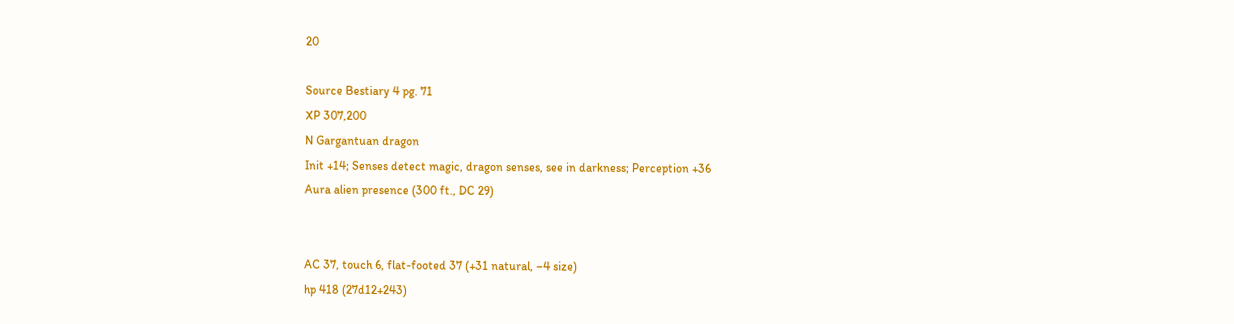20

Source Bestiary 4 pg. 71
XP 307,200
N Gargantuan dragon
Init +14; Senses detect magic, dragon senses, see in darkness; Perception +36
Aura alien presence (300 ft., DC 29)


AC 37, touch 6, flat-footed 37 (+31 natural, –4 size)
hp 418 (27d12+243)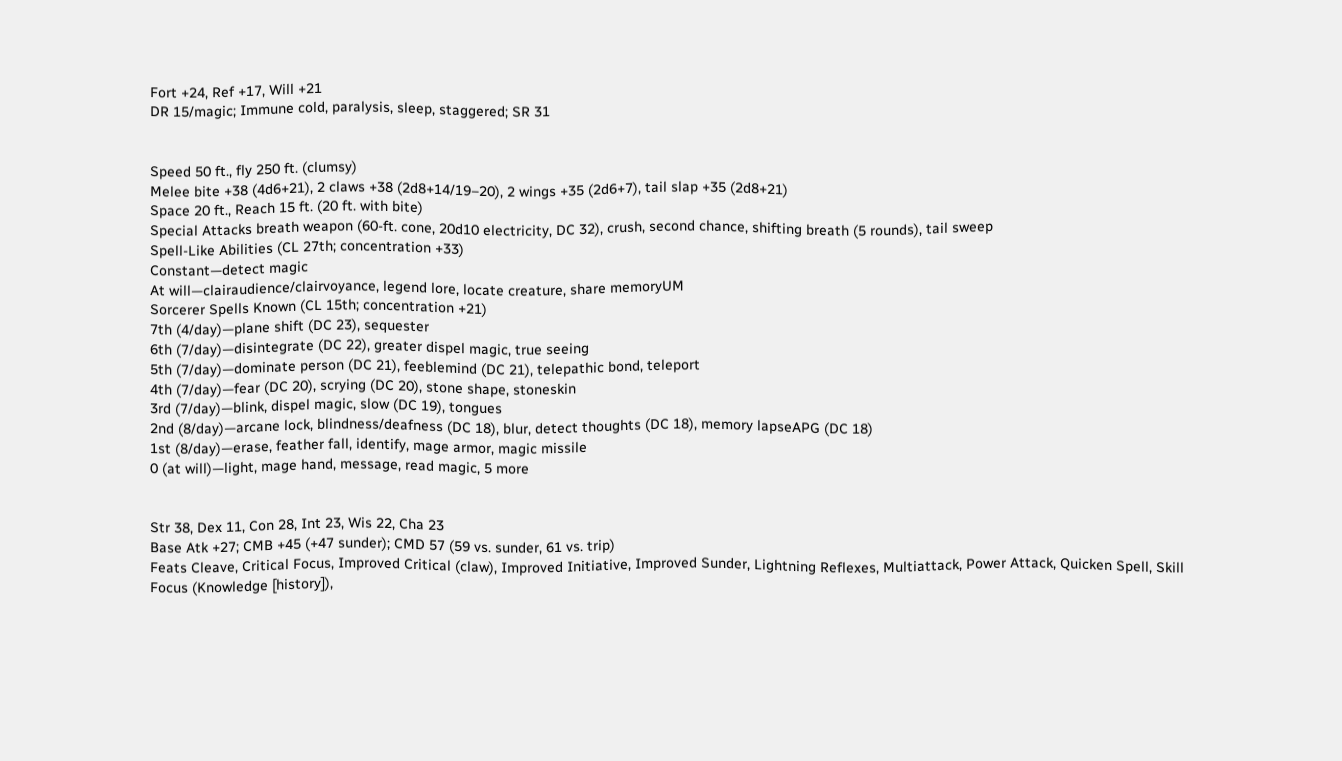Fort +24, Ref +17, Will +21
DR 15/magic; Immune cold, paralysis, sleep, staggered; SR 31


Speed 50 ft., fly 250 ft. (clumsy)
Melee bite +38 (4d6+21), 2 claws +38 (2d8+14/19–20), 2 wings +35 (2d6+7), tail slap +35 (2d8+21)
Space 20 ft., Reach 15 ft. (20 ft. with bite)
Special Attacks breath weapon (60-ft. cone, 20d10 electricity, DC 32), crush, second chance, shifting breath (5 rounds), tail sweep
Spell-Like Abilities (CL 27th; concentration +33)
Constant—detect magic
At will—clairaudience/clairvoyance, legend lore, locate creature, share memoryUM
Sorcerer Spells Known (CL 15th; concentration +21)
7th (4/day)—plane shift (DC 23), sequester
6th (7/day)—disintegrate (DC 22), greater dispel magic, true seeing
5th (7/day)—dominate person (DC 21), feeblemind (DC 21), telepathic bond, teleport
4th (7/day)—fear (DC 20), scrying (DC 20), stone shape, stoneskin
3rd (7/day)—blink, dispel magic, slow (DC 19), tongues
2nd (8/day)—arcane lock, blindness/deafness (DC 18), blur, detect thoughts (DC 18), memory lapseAPG (DC 18)
1st (8/day)—erase, feather fall, identify, mage armor, magic missile
0 (at will)—light, mage hand, message, read magic, 5 more


Str 38, Dex 11, Con 28, Int 23, Wis 22, Cha 23
Base Atk +27; CMB +45 (+47 sunder); CMD 57 (59 vs. sunder, 61 vs. trip)
Feats Cleave, Critical Focus, Improved Critical (claw), Improved Initiative, Improved Sunder, Lightning Reflexes, Multiattack, Power Attack, Quicken Spell, Skill Focus (Knowledge [history]),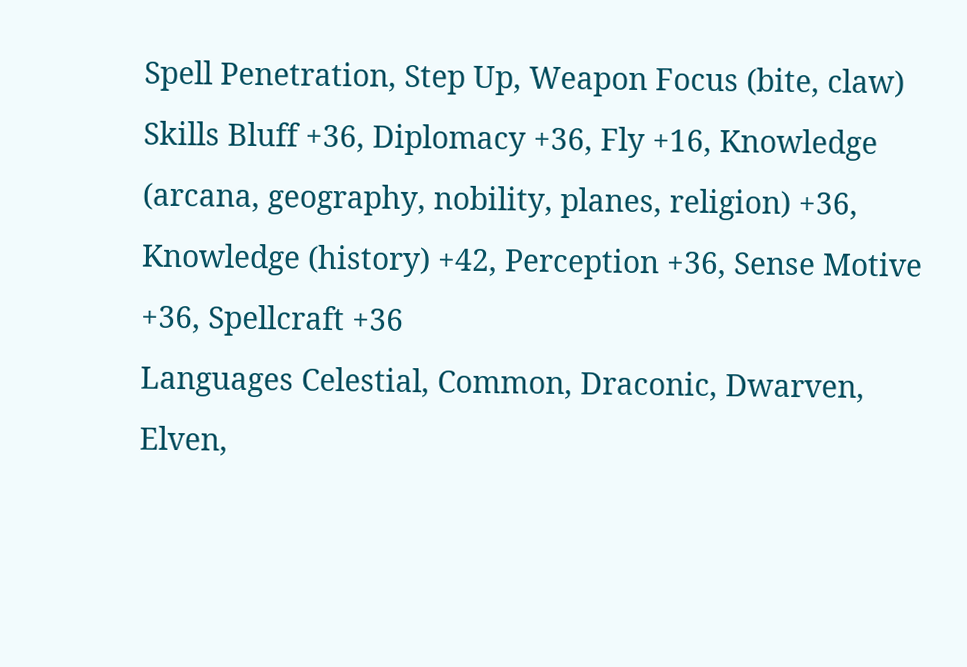Spell Penetration, Step Up, Weapon Focus (bite, claw)
Skills Bluff +36, Diplomacy +36, Fly +16, Knowledge (arcana, geography, nobility, planes, religion) +36, Knowledge (history) +42, Perception +36, Sense Motive +36, Spellcraft +36
Languages Celestial, Common, Draconic, Dwarven, Elven,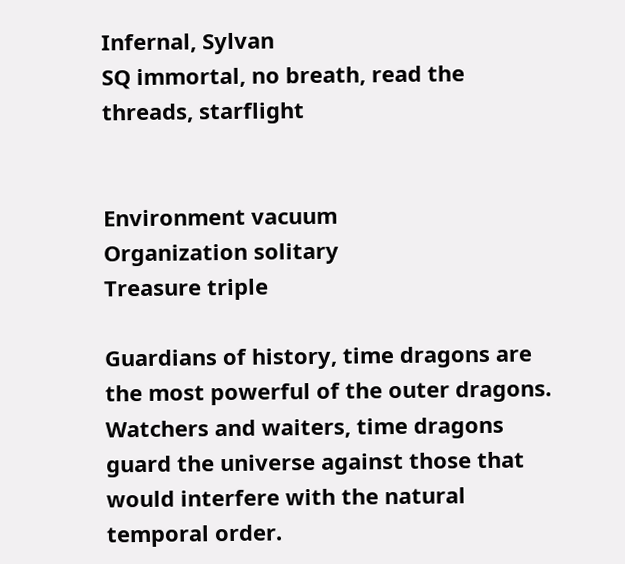Infernal, Sylvan
SQ immortal, no breath, read the threads, starflight


Environment vacuum
Organization solitary
Treasure triple

Guardians of history, time dragons are the most powerful of the outer dragons. Watchers and waiters, time dragons guard the universe against those that would interfere with the natural temporal order.